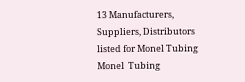13 Manufacturers, Suppliers, Distributors listed for Monel Tubing
Monel  Tubing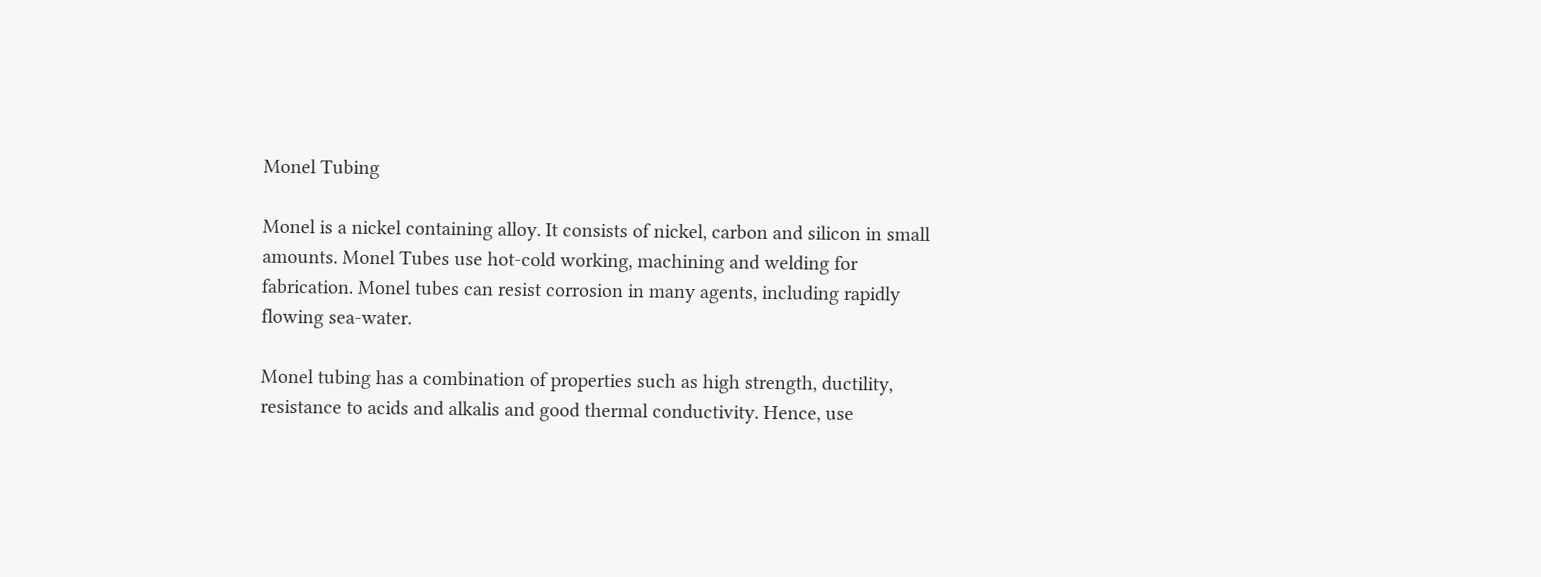Monel Tubing

Monel is a nickel containing alloy. It consists of nickel, carbon and silicon in small amounts. Monel Tubes use hot-cold working, machining and welding for fabrication. Monel tubes can resist corrosion in many agents, including rapidly flowing sea-water.

Monel tubing has a combination of properties such as high strength, ductility, resistance to acids and alkalis and good thermal conductivity. Hence, use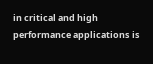in critical and high performance applications is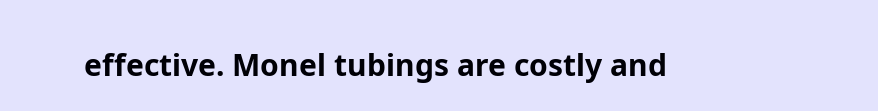effective. Monel tubings are costly and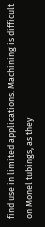find use in limited applications. Machining is difficult on Monel tubings, as they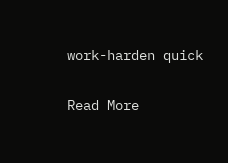work-harden quick

Read More